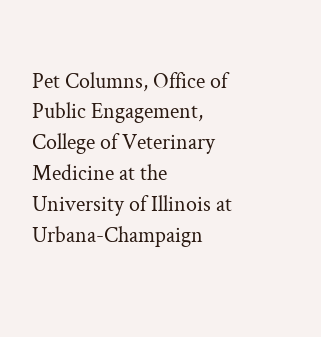Pet Columns, Office of Public Engagement, College of Veterinary Medicine at the University of Illinois at Urbana-Champaign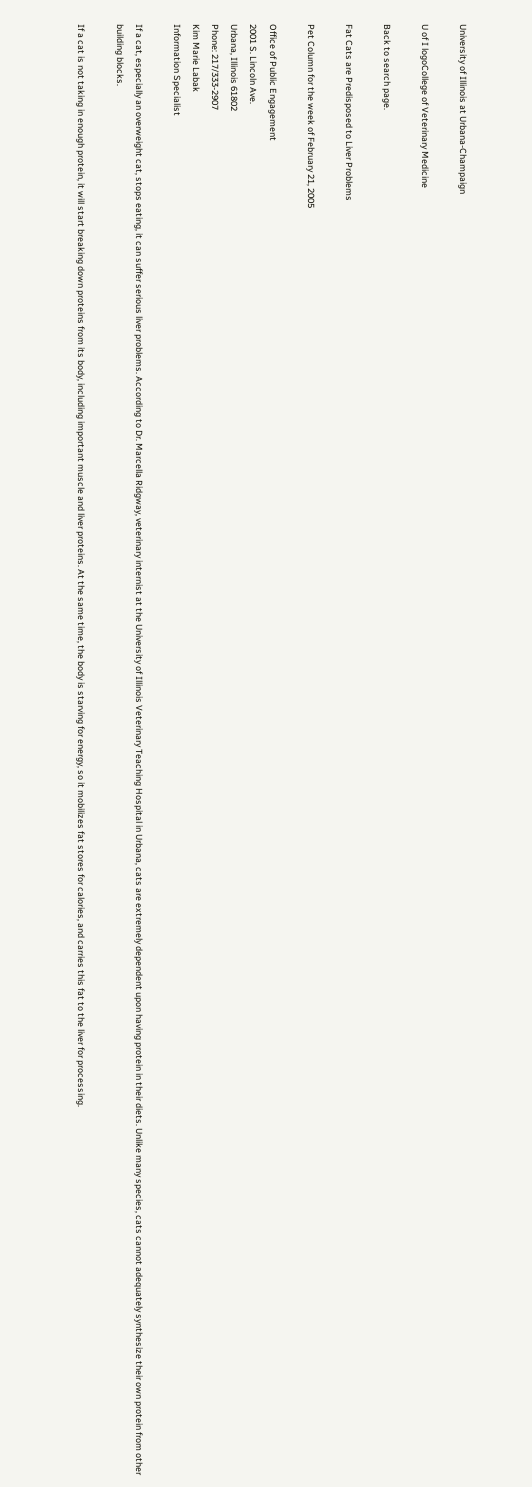University of Illinois at Urbana-Champaign

U of I logoCollege of Veterinary Medicine

Back to search page.

Fat Cats are Predisposed to Liver Problems

Pet Column for the week of February 21, 2005

Office of Public Engagement
2001 S. Lincoln Ave.
Urbana, Illinois 61802
Phone: 217/333-2907
Kim Marie Labak
Information Specialist

If a cat, especially an overweight cat, stops eating, it can suffer serious liver problems. According to Dr. Marcella Ridgway, veterinary internist at the University of Illinois Veterinary Teaching Hospital in Urbana, cats are extremely dependent upon having protein in their diets. Unlike many species, cats cannot adequately synthesize their own protein from other building blocks.

If a cat is not taking in enough protein, it will start breaking down proteins from its body, including important muscle and liver proteins. At the same time, the body is starving for energy, so it mobilizes fat stores for calories, and carries this fat to the liver for processing.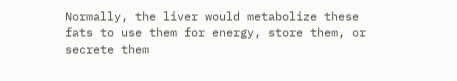Normally, the liver would metabolize these fats to use them for energy, store them, or secrete them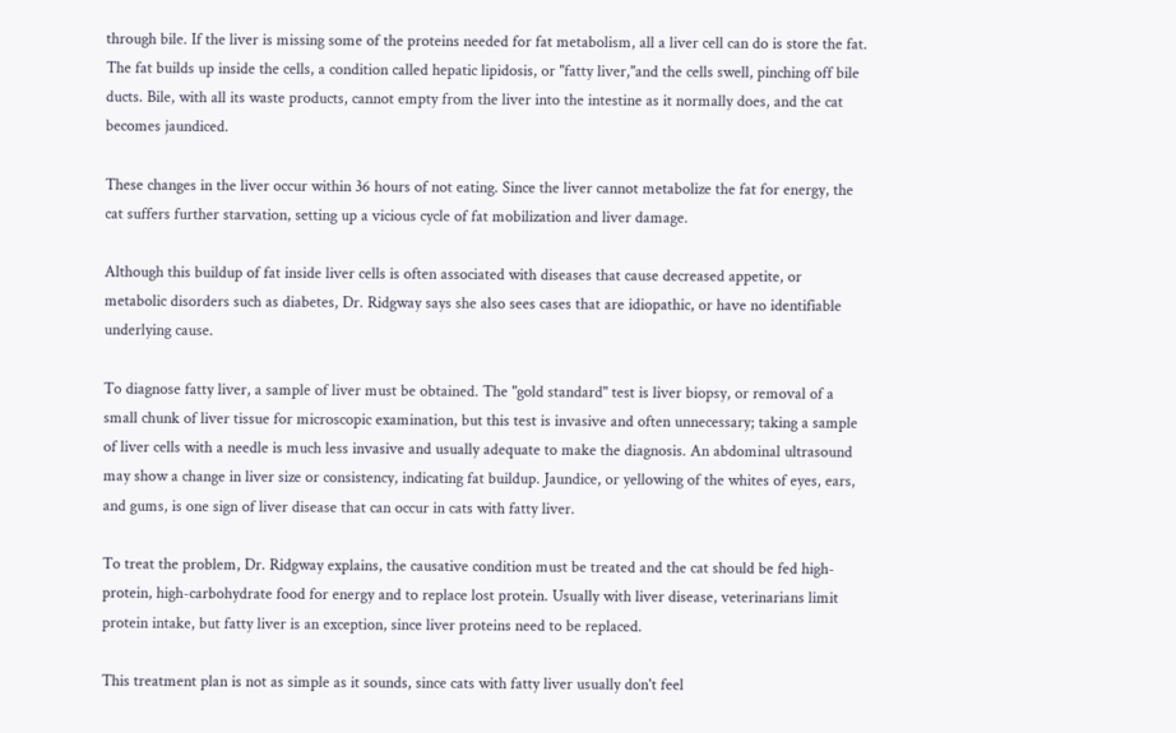through bile. If the liver is missing some of the proteins needed for fat metabolism, all a liver cell can do is store the fat. The fat builds up inside the cells, a condition called hepatic lipidosis, or "fatty liver,"and the cells swell, pinching off bile ducts. Bile, with all its waste products, cannot empty from the liver into the intestine as it normally does, and the cat becomes jaundiced.

These changes in the liver occur within 36 hours of not eating. Since the liver cannot metabolize the fat for energy, the cat suffers further starvation, setting up a vicious cycle of fat mobilization and liver damage.

Although this buildup of fat inside liver cells is often associated with diseases that cause decreased appetite, or metabolic disorders such as diabetes, Dr. Ridgway says she also sees cases that are idiopathic, or have no identifiable underlying cause.

To diagnose fatty liver, a sample of liver must be obtained. The "gold standard" test is liver biopsy, or removal of a small chunk of liver tissue for microscopic examination, but this test is invasive and often unnecessary; taking a sample of liver cells with a needle is much less invasive and usually adequate to make the diagnosis. An abdominal ultrasound may show a change in liver size or consistency, indicating fat buildup. Jaundice, or yellowing of the whites of eyes, ears, and gums, is one sign of liver disease that can occur in cats with fatty liver.

To treat the problem, Dr. Ridgway explains, the causative condition must be treated and the cat should be fed high-protein, high-carbohydrate food for energy and to replace lost protein. Usually with liver disease, veterinarians limit protein intake, but fatty liver is an exception, since liver proteins need to be replaced.

This treatment plan is not as simple as it sounds, since cats with fatty liver usually don't feel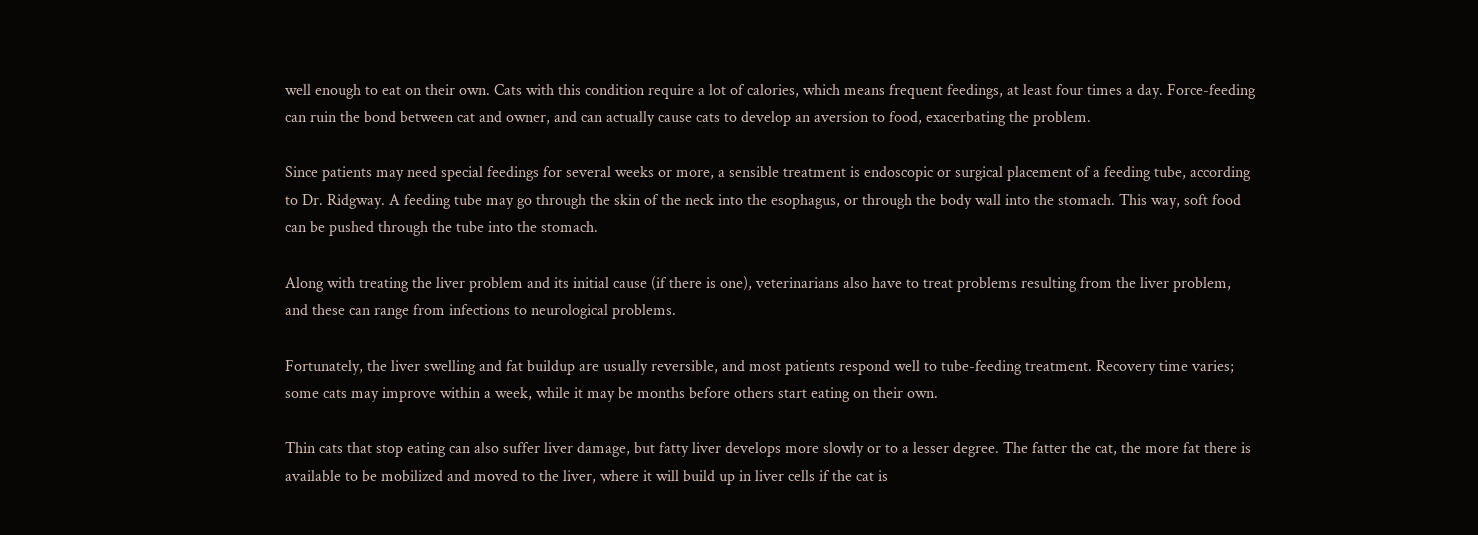well enough to eat on their own. Cats with this condition require a lot of calories, which means frequent feedings, at least four times a day. Force-feeding can ruin the bond between cat and owner, and can actually cause cats to develop an aversion to food, exacerbating the problem.

Since patients may need special feedings for several weeks or more, a sensible treatment is endoscopic or surgical placement of a feeding tube, according to Dr. Ridgway. A feeding tube may go through the skin of the neck into the esophagus, or through the body wall into the stomach. This way, soft food can be pushed through the tube into the stomach.

Along with treating the liver problem and its initial cause (if there is one), veterinarians also have to treat problems resulting from the liver problem, and these can range from infections to neurological problems.

Fortunately, the liver swelling and fat buildup are usually reversible, and most patients respond well to tube-feeding treatment. Recovery time varies; some cats may improve within a week, while it may be months before others start eating on their own.

Thin cats that stop eating can also suffer liver damage, but fatty liver develops more slowly or to a lesser degree. The fatter the cat, the more fat there is available to be mobilized and moved to the liver, where it will build up in liver cells if the cat is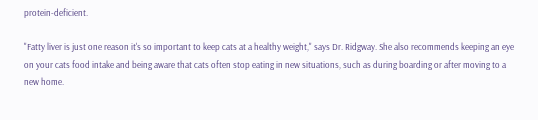protein-deficient.

"Fatty liver is just one reason it's so important to keep cats at a healthy weight," says Dr. Ridgway. She also recommends keeping an eye on your cats food intake and being aware that cats often stop eating in new situations, such as during boarding or after moving to a new home.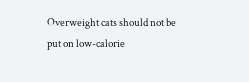Overweight cats should not be put on low-calorie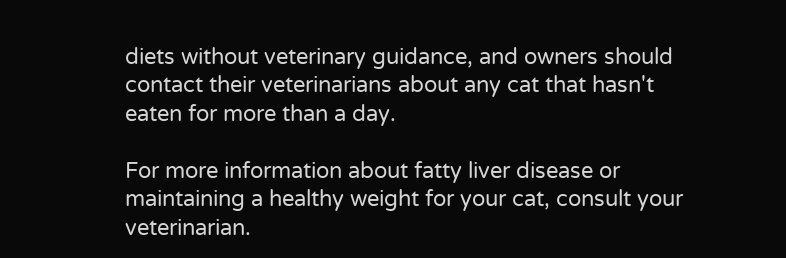diets without veterinary guidance, and owners should contact their veterinarians about any cat that hasn't eaten for more than a day.

For more information about fatty liver disease or maintaining a healthy weight for your cat, consult your veterinarian.